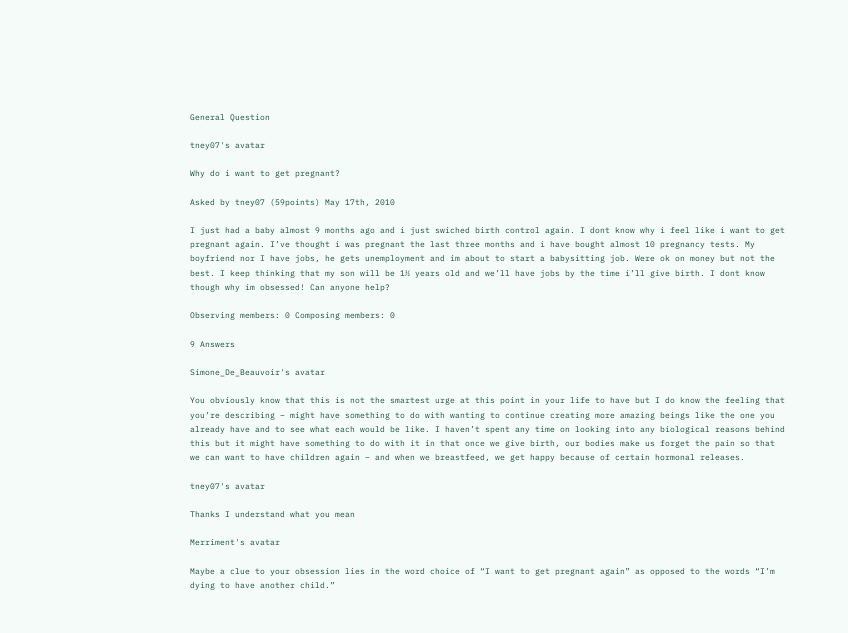General Question

tney07's avatar

Why do i want to get pregnant?

Asked by tney07 (59points) May 17th, 2010

I just had a baby almost 9 months ago and i just swiched birth control again. I dont know why i feel like i want to get pregnant again. I’ve thought i was pregnant the last three months and i have bought almost 10 pregnancy tests. My boyfriend nor I have jobs, he gets unemployment and im about to start a babysitting job. Were ok on money but not the best. I keep thinking that my son will be 1½ years old and we’ll have jobs by the time i’ll give birth. I dont know though why im obsessed! Can anyone help?

Observing members: 0 Composing members: 0

9 Answers

Simone_De_Beauvoir's avatar

You obviously know that this is not the smartest urge at this point in your life to have but I do know the feeling that you’re describing – might have something to do with wanting to continue creating more amazing beings like the one you already have and to see what each would be like. I haven’t spent any time on looking into any biological reasons behind this but it might have something to do with it in that once we give birth, our bodies make us forget the pain so that we can want to have children again – and when we breastfeed, we get happy because of certain hormonal releases.

tney07's avatar

Thanks I understand what you mean

Merriment's avatar

Maybe a clue to your obsession lies in the word choice of “I want to get pregnant again” as opposed to the words “I’m dying to have another child.”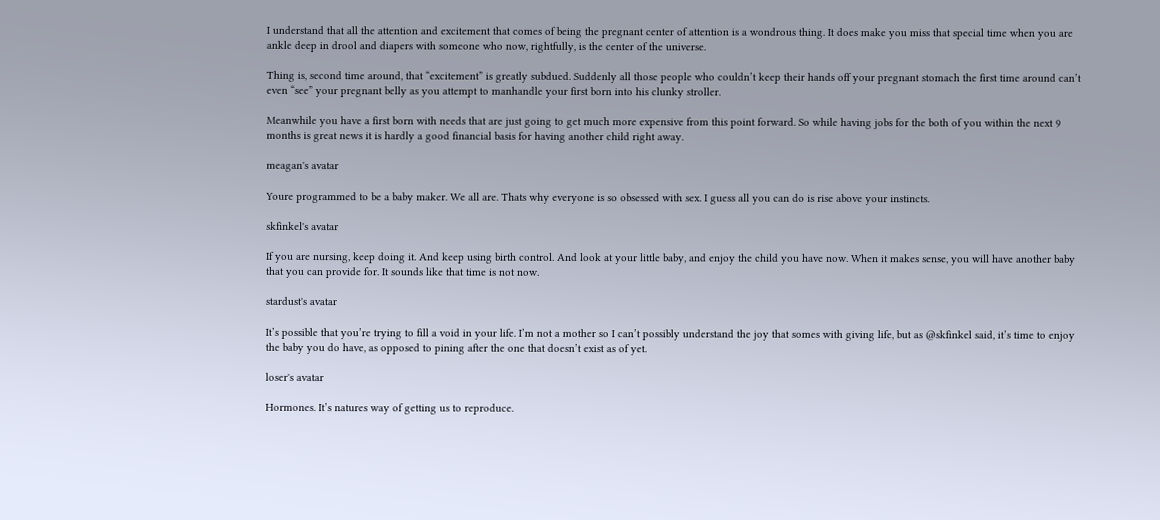I understand that all the attention and excitement that comes of being the pregnant center of attention is a wondrous thing. It does make you miss that special time when you are ankle deep in drool and diapers with someone who now, rightfully, is the center of the universe.

Thing is, second time around, that “excitement” is greatly subdued. Suddenly all those people who couldn’t keep their hands off your pregnant stomach the first time around can’t even “see” your pregnant belly as you attempt to manhandle your first born into his clunky stroller.

Meanwhile you have a first born with needs that are just going to get much more expensive from this point forward. So while having jobs for the both of you within the next 9 months is great news it is hardly a good financial basis for having another child right away.

meagan's avatar

Youre programmed to be a baby maker. We all are. Thats why everyone is so obsessed with sex. I guess all you can do is rise above your instincts.

skfinkel's avatar

If you are nursing, keep doing it. And keep using birth control. And look at your little baby, and enjoy the child you have now. When it makes sense, you will have another baby that you can provide for. It sounds like that time is not now.

stardust's avatar

It’s possible that you’re trying to fill a void in your life. I’m not a mother so I can’t possibly understand the joy that somes with giving life, but as @skfinkel said, it’s time to enjoy the baby you do have, as opposed to pining after the one that doesn’t exist as of yet.

loser's avatar

Hormones. It’s natures way of getting us to reproduce.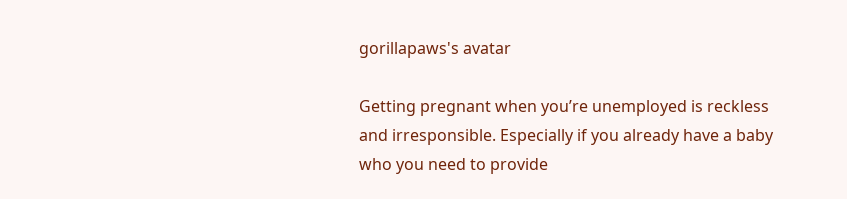gorillapaws's avatar

Getting pregnant when you’re unemployed is reckless and irresponsible. Especially if you already have a baby who you need to provide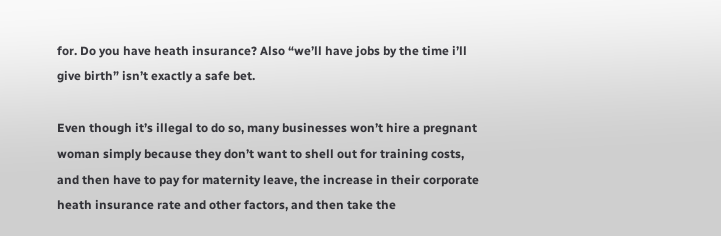for. Do you have heath insurance? Also “we’ll have jobs by the time i’ll give birth” isn’t exactly a safe bet.

Even though it’s illegal to do so, many businesses won’t hire a pregnant woman simply because they don’t want to shell out for training costs, and then have to pay for maternity leave, the increase in their corporate heath insurance rate and other factors, and then take the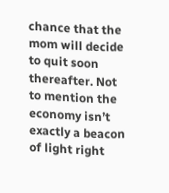chance that the mom will decide to quit soon thereafter. Not to mention the economy isn’t exactly a beacon of light right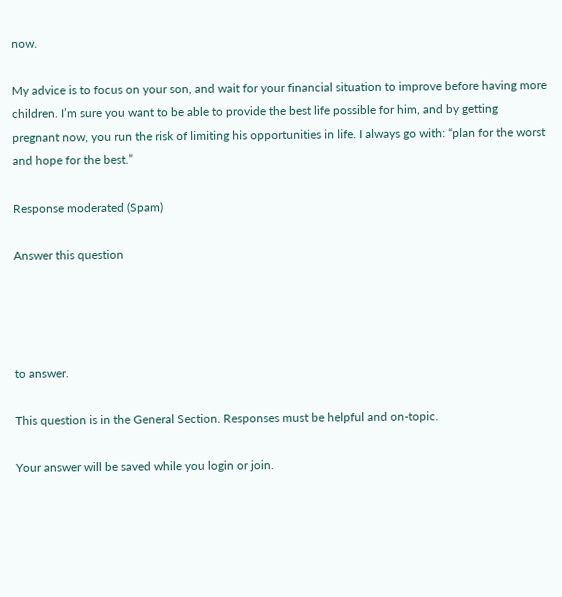now.

My advice is to focus on your son, and wait for your financial situation to improve before having more children. I’m sure you want to be able to provide the best life possible for him, and by getting pregnant now, you run the risk of limiting his opportunities in life. I always go with: “plan for the worst and hope for the best.”

Response moderated (Spam)

Answer this question




to answer.

This question is in the General Section. Responses must be helpful and on-topic.

Your answer will be saved while you login or join.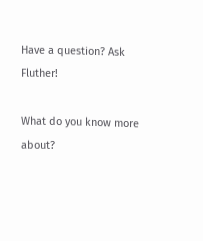Have a question? Ask Fluther!

What do you know more about?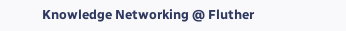Knowledge Networking @ Fluther